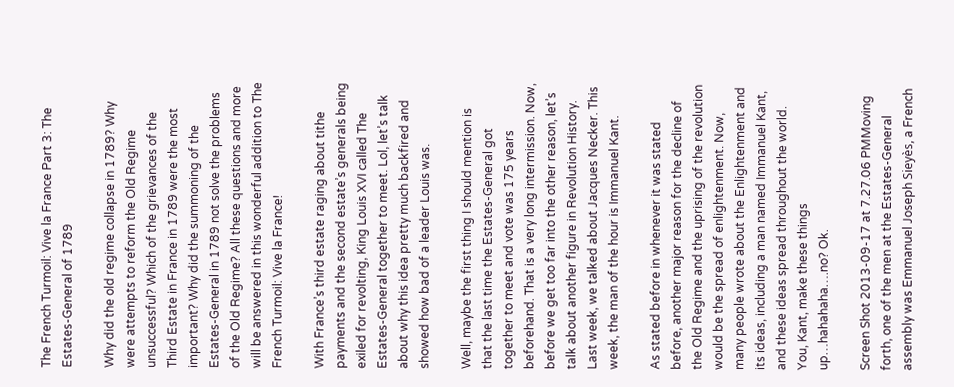The French Turmoil: Vive la France Part 3: The Estates-General of 1789

Why did the old regime collapse in 1789? Why were attempts to reform the Old Regime unsuccessful? Which of the grievances of the Third Estate in France in 1789 were the most important? Why did the summoning of the Estates-General in 1789 not solve the problems of the Old Regime? All these questions and more will be answered in this wonderful addition to The French Turmoil: Vive la France!

With France’s third estate raging about tithe payments and the second estate’s generals being exiled for revolting, King Louis XVI called The Estates-General together to meet. Lol, let’s talk about why this idea pretty much backfired and showed how bad of a leader Louis was.

Well, maybe the first thing I should mention is that the last time the Estates-General got together to meet and vote was 175 years beforehand. That is a very long intermission. Now, before we get too far into the other reason, let’s talk about another figure in Revolution History. Last week, we talked about Jacques Necker. This week, the man of the hour is Immanuel Kant.

As stated before in whenever it was stated before, another major reason for the decline of the Old Regime and the uprising of the revolution would be the spread of enlightenment. Now, many people wrote about the Enlightenment and its ideas, including a man named Immanuel Kant, and these ideas spread throughout the world. You, Kant, make these things up…hahahaha….no? Ok.

Screen Shot 2013-09-17 at 7.27.06 PMMoving forth, one of the men at the Estates-General assembly was Emmanuel Joseph Sieyès, a French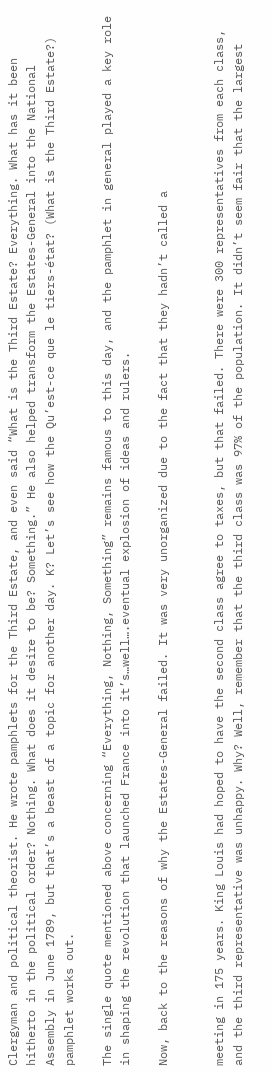Clergyman and political theorist. He wrote pamphlets for the Third Estate, and even said “What is the Third Estate? Everything. What has it been hitherto in the political order? Nothing. What does it desire to be? Something.” He also helped transform the Estates-General into the National Assembly in June 1789, but that’s a beast of a topic for another day. K? Let’s see how the Qu’est-ce que le tiers-état? (What is the Third Estate?) pamphlet works out.

The single quote mentioned above concerning “Everything, Nothing, Something” remains famous to this day, and the pamphlet in general played a key role in shaping the revolution that launched France into it’s…well….eventual explosion of ideas and rulers.

Now, back to the reasons of why the Estates-General failed. It was very unorganized due to the fact that they hadn’t called a


meeting in 175 years. King Louis had hoped to have the second class agree to taxes, but that failed. There were 300 representatives from each class, and the third representative was unhappy. Why? Well, remember that the third class was 97% of the population. It didn’t seem fair that the largest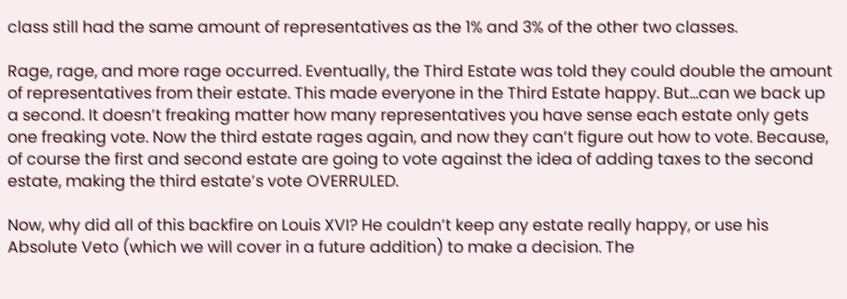class still had the same amount of representatives as the 1% and 3% of the other two classes.

Rage, rage, and more rage occurred. Eventually, the Third Estate was told they could double the amount of representatives from their estate. This made everyone in the Third Estate happy. But…can we back up a second. It doesn’t freaking matter how many representatives you have sense each estate only gets one freaking vote. Now the third estate rages again, and now they can’t figure out how to vote. Because, of course the first and second estate are going to vote against the idea of adding taxes to the second estate, making the third estate’s vote OVERRULED.

Now, why did all of this backfire on Louis XVI? He couldn’t keep any estate really happy, or use his Absolute Veto (which we will cover in a future addition) to make a decision. The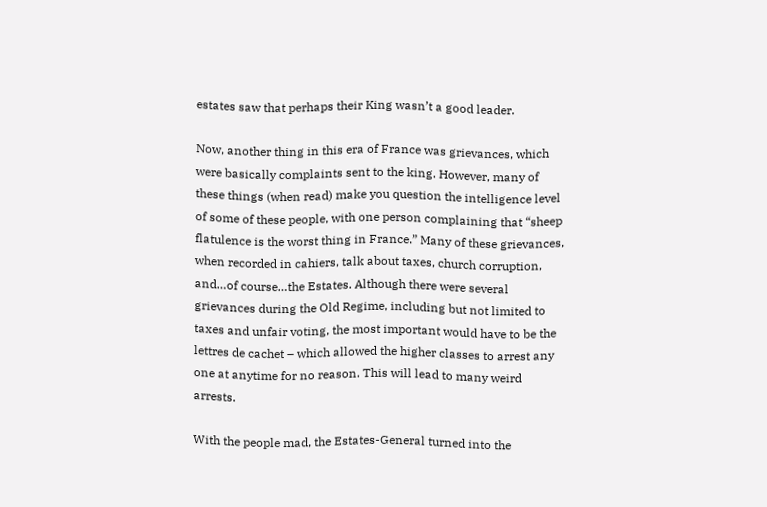estates saw that perhaps their King wasn’t a good leader.

Now, another thing in this era of France was grievances, which were basically complaints sent to the king. However, many of these things (when read) make you question the intelligence level of some of these people, with one person complaining that “sheep flatulence is the worst thing in France.” Many of these grievances, when recorded in cahiers, talk about taxes, church corruption, and…of course…the Estates. Although there were several grievances during the Old Regime, including but not limited to taxes and unfair voting, the most important would have to be the lettres de cachet – which allowed the higher classes to arrest any one at anytime for no reason. This will lead to many weird arrests.

With the people mad, the Estates-General turned into the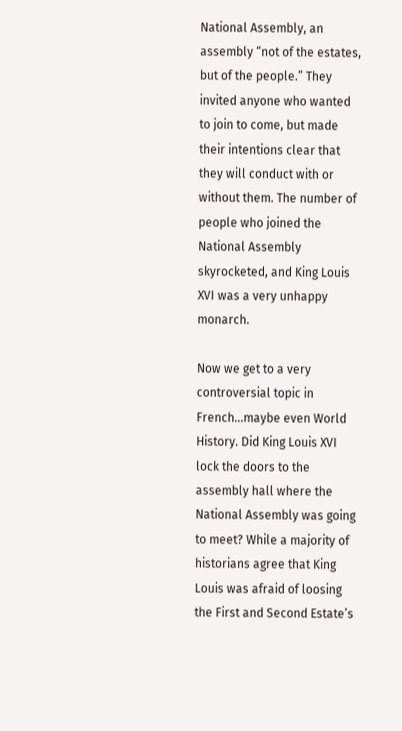National Assembly, an assembly “not of the estates, but of the people.” They invited anyone who wanted to join to come, but made their intentions clear that they will conduct with or without them. The number of people who joined the National Assembly skyrocketed, and King Louis XVI was a very unhappy monarch.

Now we get to a very controversial topic in French…maybe even World History. Did King Louis XVI lock the doors to the assembly hall where the National Assembly was going to meet? While a majority of historians agree that King Louis was afraid of loosing the First and Second Estate’s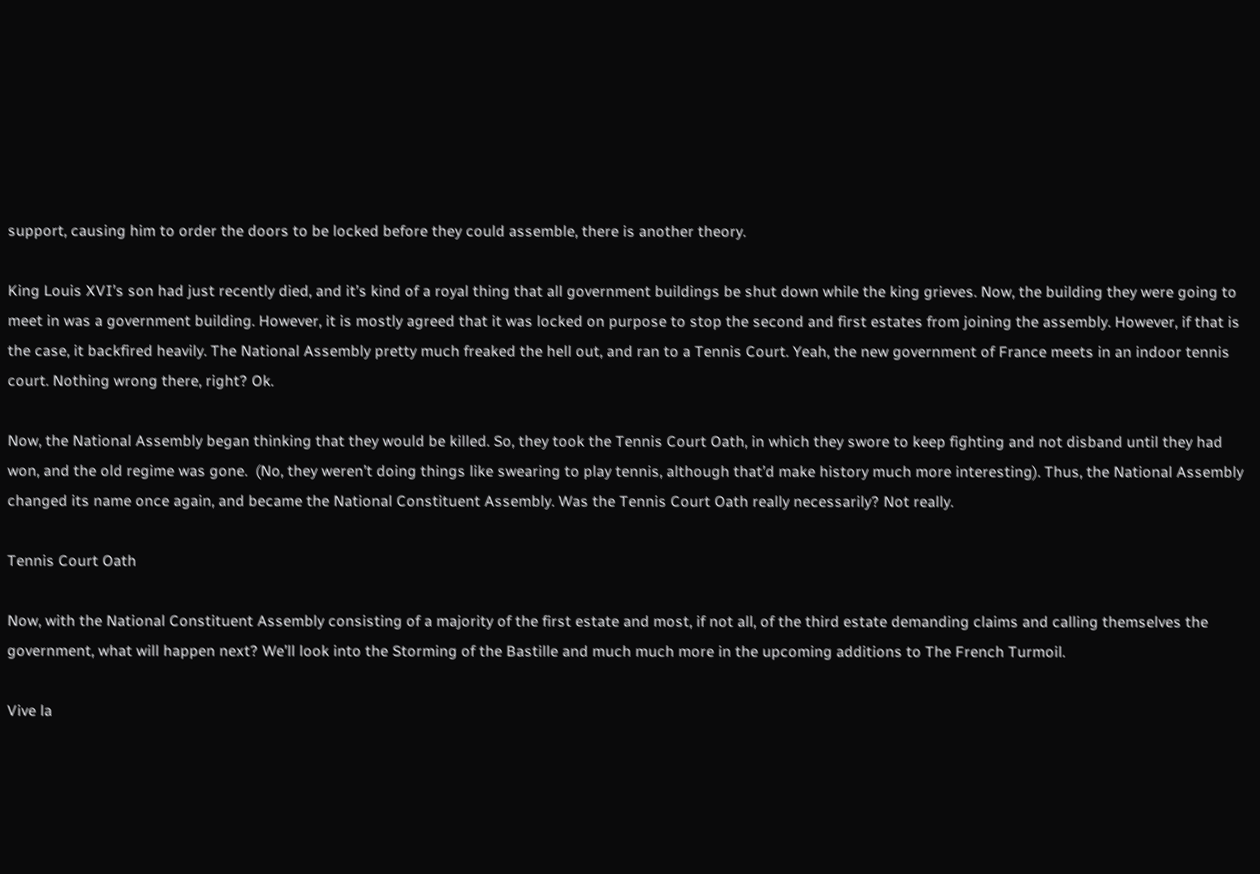support, causing him to order the doors to be locked before they could assemble, there is another theory.

King Louis XVI’s son had just recently died, and it’s kind of a royal thing that all government buildings be shut down while the king grieves. Now, the building they were going to meet in was a government building. However, it is mostly agreed that it was locked on purpose to stop the second and first estates from joining the assembly. However, if that is the case, it backfired heavily. The National Assembly pretty much freaked the hell out, and ran to a Tennis Court. Yeah, the new government of France meets in an indoor tennis court. Nothing wrong there, right? Ok.

Now, the National Assembly began thinking that they would be killed. So, they took the Tennis Court Oath, in which they swore to keep fighting and not disband until they had won, and the old regime was gone.  (No, they weren’t doing things like swearing to play tennis, although that’d make history much more interesting). Thus, the National Assembly changed its name once again, and became the National Constituent Assembly. Was the Tennis Court Oath really necessarily? Not really.

Tennis Court Oath

Now, with the National Constituent Assembly consisting of a majority of the first estate and most, if not all, of the third estate demanding claims and calling themselves the government, what will happen next? We’ll look into the Storming of the Bastille and much much more in the upcoming additions to The French Turmoil.

Vive la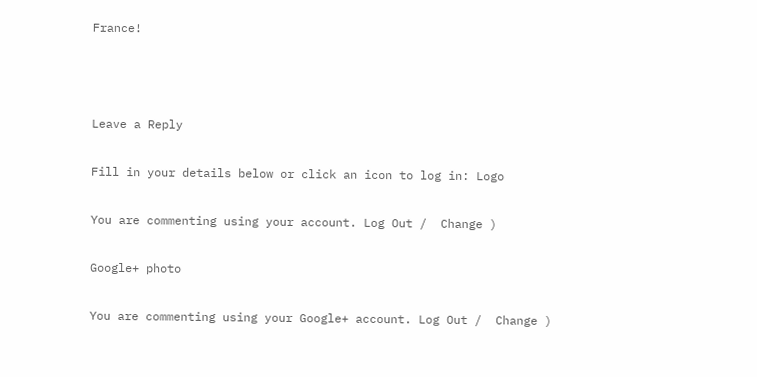France!



Leave a Reply

Fill in your details below or click an icon to log in: Logo

You are commenting using your account. Log Out /  Change )

Google+ photo

You are commenting using your Google+ account. Log Out /  Change )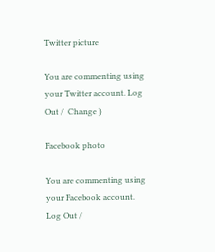Twitter picture

You are commenting using your Twitter account. Log Out /  Change )

Facebook photo

You are commenting using your Facebook account. Log Out /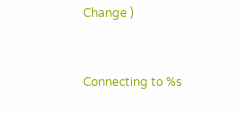Change )


Connecting to %s